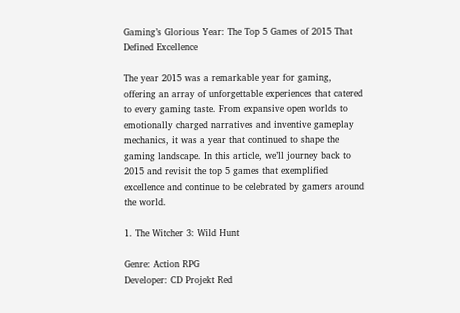Gaming’s Glorious Year: The Top 5 Games of 2015 That Defined Excellence

The year 2015 was a remarkable year for gaming, offering an array of unforgettable experiences that catered to every gaming taste. From expansive open worlds to emotionally charged narratives and inventive gameplay mechanics, it was a year that continued to shape the gaming landscape. In this article, we’ll journey back to 2015 and revisit the top 5 games that exemplified excellence and continue to be celebrated by gamers around the world.

1. The Witcher 3: Wild Hunt

Genre: Action RPG
Developer: CD Projekt Red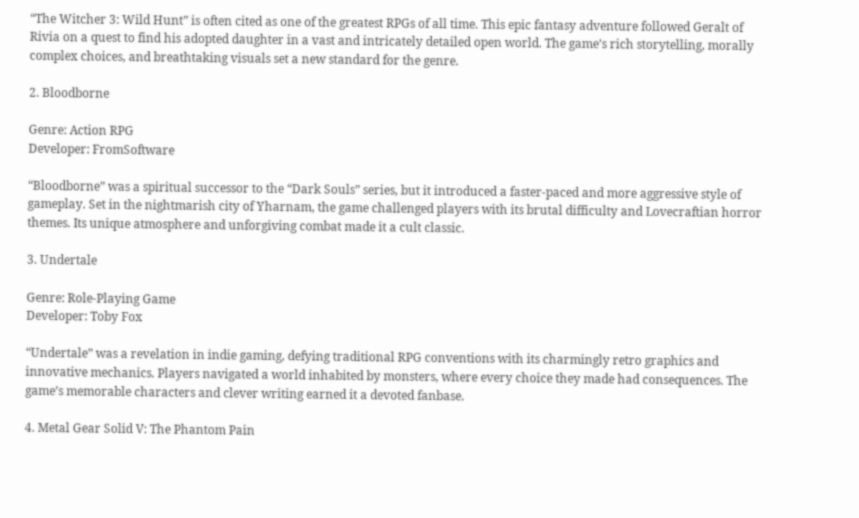“The Witcher 3: Wild Hunt” is often cited as one of the greatest RPGs of all time. This epic fantasy adventure followed Geralt of Rivia on a quest to find his adopted daughter in a vast and intricately detailed open world. The game’s rich storytelling, morally complex choices, and breathtaking visuals set a new standard for the genre.

2. Bloodborne

Genre: Action RPG
Developer: FromSoftware

“Bloodborne” was a spiritual successor to the “Dark Souls” series, but it introduced a faster-paced and more aggressive style of gameplay. Set in the nightmarish city of Yharnam, the game challenged players with its brutal difficulty and Lovecraftian horror themes. Its unique atmosphere and unforgiving combat made it a cult classic.

3. Undertale

Genre: Role-Playing Game
Developer: Toby Fox

“Undertale” was a revelation in indie gaming, defying traditional RPG conventions with its charmingly retro graphics and innovative mechanics. Players navigated a world inhabited by monsters, where every choice they made had consequences. The game’s memorable characters and clever writing earned it a devoted fanbase.

4. Metal Gear Solid V: The Phantom Pain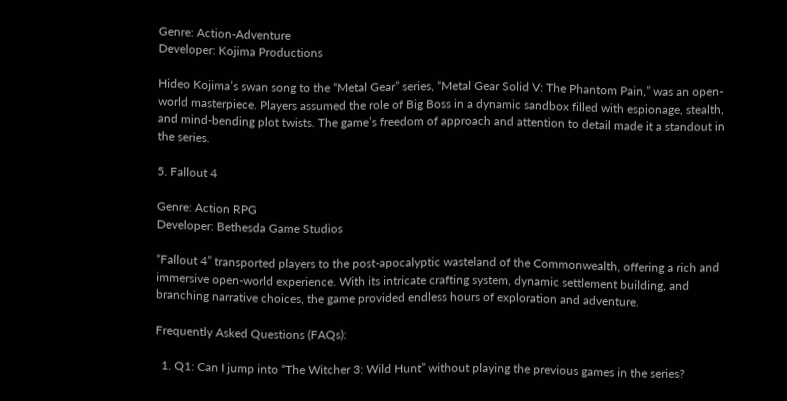Genre: Action-Adventure
Developer: Kojima Productions

Hideo Kojima’s swan song to the “Metal Gear” series, “Metal Gear Solid V: The Phantom Pain,” was an open-world masterpiece. Players assumed the role of Big Boss in a dynamic sandbox filled with espionage, stealth, and mind-bending plot twists. The game’s freedom of approach and attention to detail made it a standout in the series.

5. Fallout 4

Genre: Action RPG
Developer: Bethesda Game Studios

“Fallout 4” transported players to the post-apocalyptic wasteland of the Commonwealth, offering a rich and immersive open-world experience. With its intricate crafting system, dynamic settlement building, and branching narrative choices, the game provided endless hours of exploration and adventure.

Frequently Asked Questions (FAQs):

  1. Q1: Can I jump into “The Witcher 3: Wild Hunt” without playing the previous games in the series?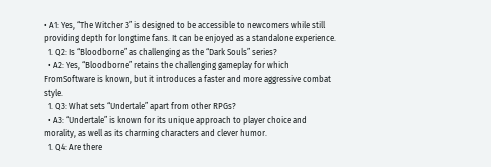• A1: Yes, “The Witcher 3” is designed to be accessible to newcomers while still providing depth for longtime fans. It can be enjoyed as a standalone experience.
  1. Q2: Is “Bloodborne” as challenging as the “Dark Souls” series?
  • A2: Yes, “Bloodborne” retains the challenging gameplay for which FromSoftware is known, but it introduces a faster and more aggressive combat style.
  1. Q3: What sets “Undertale” apart from other RPGs?
  • A3: “Undertale” is known for its unique approach to player choice and morality, as well as its charming characters and clever humor.
  1. Q4: Are there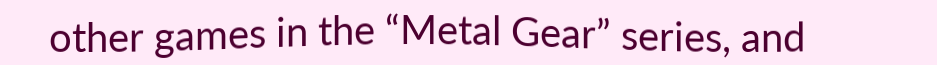other games in the “Metal Gear” series, and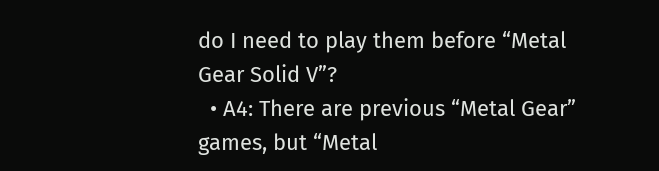do I need to play them before “Metal Gear Solid V”?
  • A4: There are previous “Metal Gear” games, but “Metal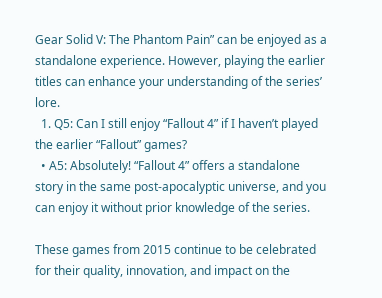Gear Solid V: The Phantom Pain” can be enjoyed as a standalone experience. However, playing the earlier titles can enhance your understanding of the series’ lore.
  1. Q5: Can I still enjoy “Fallout 4” if I haven’t played the earlier “Fallout” games?
  • A5: Absolutely! “Fallout 4” offers a standalone story in the same post-apocalyptic universe, and you can enjoy it without prior knowledge of the series.

These games from 2015 continue to be celebrated for their quality, innovation, and impact on the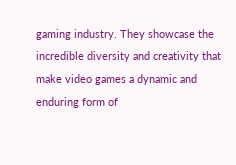gaming industry. They showcase the incredible diversity and creativity that make video games a dynamic and enduring form of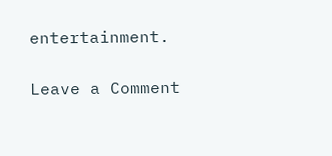entertainment.

Leave a Comment